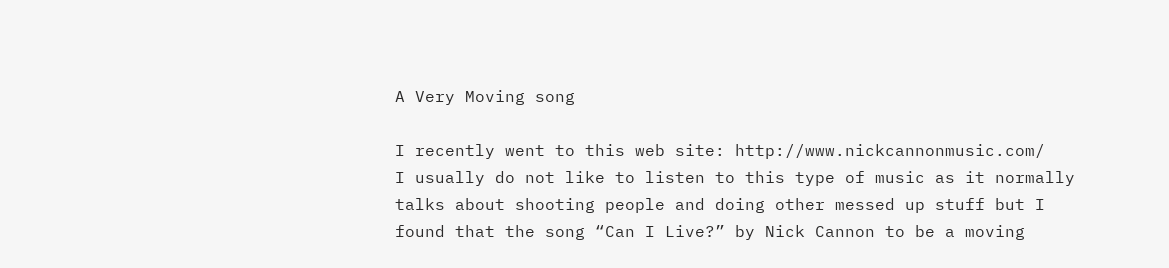A Very Moving song

I recently went to this web site: http://www.nickcannonmusic.com/
I usually do not like to listen to this type of music as it normally talks about shooting people and doing other messed up stuff but I found that the song “Can I Live?” by Nick Cannon to be a moving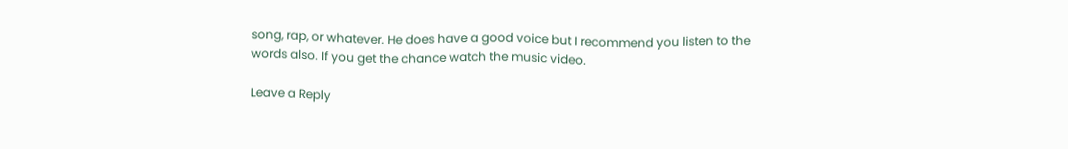song, rap, or whatever. He does have a good voice but I recommend you listen to the words also. If you get the chance watch the music video.

Leave a Reply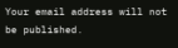Your email address will not be published.